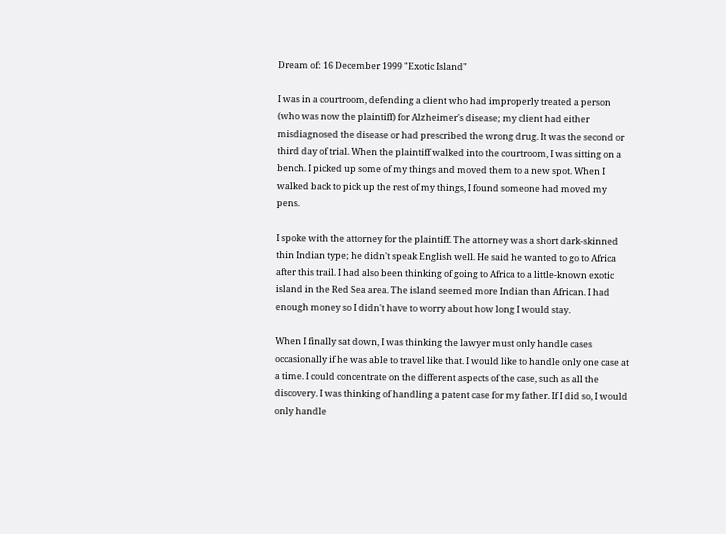Dream of: 16 December 1999 "Exotic Island"

I was in a courtroom, defending a client who had improperly treated a person (who was now the plaintiff) for Alzheimer's disease; my client had either misdiagnosed the disease or had prescribed the wrong drug. It was the second or third day of trial. When the plaintiff walked into the courtroom, I was sitting on a bench. I picked up some of my things and moved them to a new spot. When I walked back to pick up the rest of my things, I found someone had moved my pens.

I spoke with the attorney for the plaintiff. The attorney was a short dark-skinned thin Indian type; he didn't speak English well. He said he wanted to go to Africa after this trail. I had also been thinking of going to Africa to a little-known exotic island in the Red Sea area. The island seemed more Indian than African. I had enough money so I didn't have to worry about how long I would stay.

When I finally sat down, I was thinking the lawyer must only handle cases occasionally if he was able to travel like that. I would like to handle only one case at a time. I could concentrate on the different aspects of the case, such as all the discovery. I was thinking of handling a patent case for my father. If I did so, I would only handle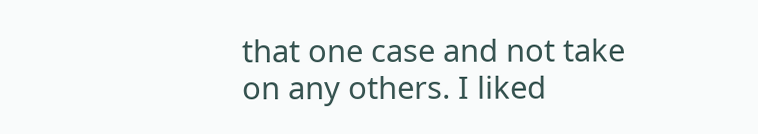that one case and not take on any others. I liked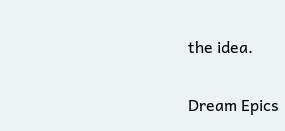the idea.

Dream Epics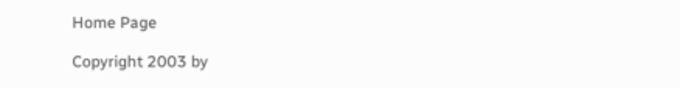Home Page

Copyright 2003 by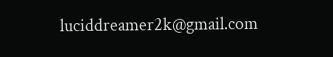luciddreamer2k@gmail.com